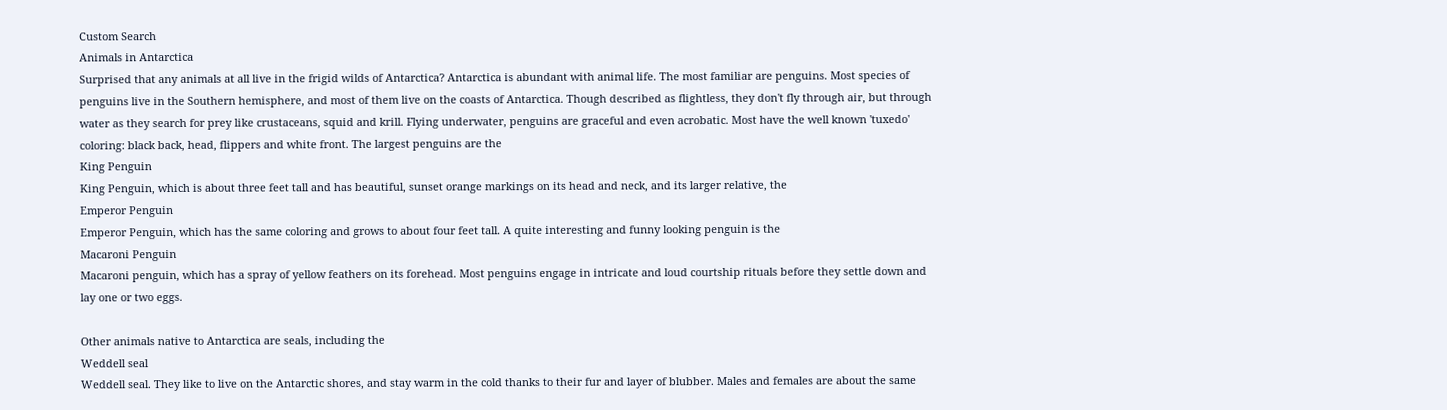Custom Search
Animals in Antarctica
Surprised that any animals at all live in the frigid wilds of Antarctica? Antarctica is abundant with animal life. The most familiar are penguins. Most species of penguins live in the Southern hemisphere, and most of them live on the coasts of Antarctica. Though described as flightless, they don't fly through air, but through water as they search for prey like crustaceans, squid and krill. Flying underwater, penguins are graceful and even acrobatic. Most have the well known 'tuxedo' coloring: black back, head, flippers and white front. The largest penguins are the
King Penguin
King Penguin, which is about three feet tall and has beautiful, sunset orange markings on its head and neck, and its larger relative, the
Emperor Penguin
Emperor Penguin, which has the same coloring and grows to about four feet tall. A quite interesting and funny looking penguin is the
Macaroni Penguin
Macaroni penguin, which has a spray of yellow feathers on its forehead. Most penguins engage in intricate and loud courtship rituals before they settle down and lay one or two eggs.

Other animals native to Antarctica are seals, including the
Weddell seal
Weddell seal. They like to live on the Antarctic shores, and stay warm in the cold thanks to their fur and layer of blubber. Males and females are about the same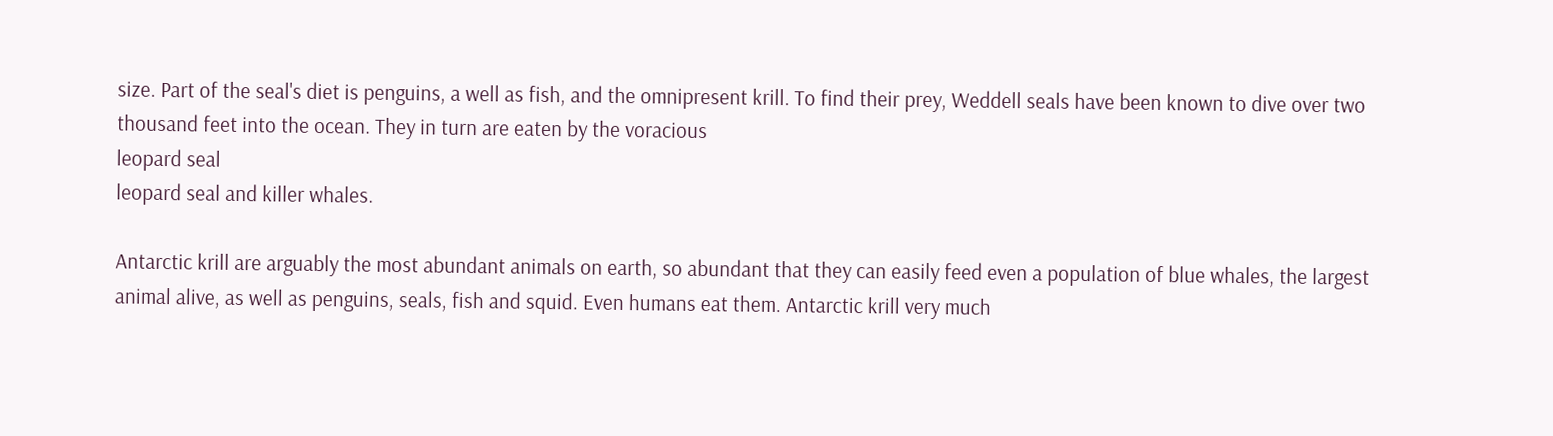size. Part of the seal's diet is penguins, a well as fish, and the omnipresent krill. To find their prey, Weddell seals have been known to dive over two thousand feet into the ocean. They in turn are eaten by the voracious
leopard seal
leopard seal and killer whales.

Antarctic krill are arguably the most abundant animals on earth, so abundant that they can easily feed even a population of blue whales, the largest animal alive, as well as penguins, seals, fish and squid. Even humans eat them. Antarctic krill very much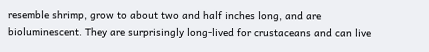resemble shrimp, grow to about two and half inches long, and are bioluminescent. They are surprisingly long-lived for crustaceans and can live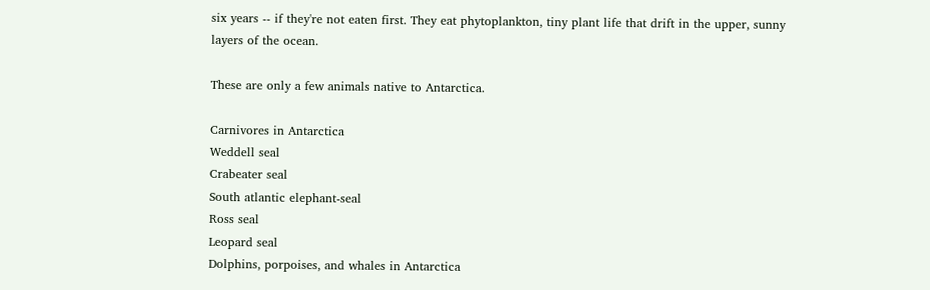six years -- if they're not eaten first. They eat phytoplankton, tiny plant life that drift in the upper, sunny layers of the ocean.

These are only a few animals native to Antarctica.

Carnivores in Antarctica
Weddell seal
Crabeater seal
South atlantic elephant-seal
Ross seal
Leopard seal
Dolphins, porpoises, and whales in Antarctica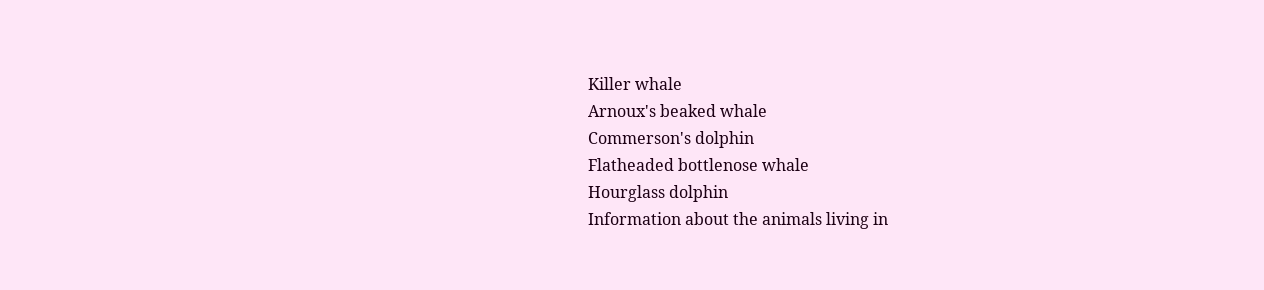Killer whale
Arnoux's beaked whale
Commerson's dolphin
Flatheaded bottlenose whale
Hourglass dolphin
Information about the animals living in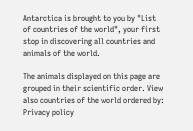Antarctica is brought to you by "List of countries of the world", your first stop in discovering all countries and animals of the world.

The animals displayed on this page are grouped in their scientific order. View also countries of the world ordered by:
Privacy policy